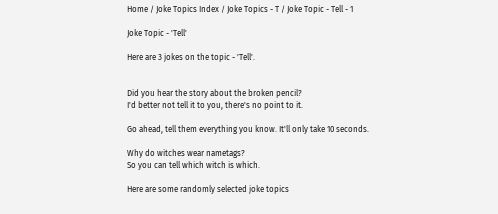Home / Joke Topics Index / Joke Topics - T / Joke Topic - Tell - 1

Joke Topic - 'Tell'

Here are 3 jokes on the topic - 'Tell'.


Did you hear the story about the broken pencil?
I'd better not tell it to you, there's no point to it.

Go ahead, tell them everything you know. It'll only take 10 seconds.

Why do witches wear nametags?
So you can tell which witch is which.

Here are some randomly selected joke topics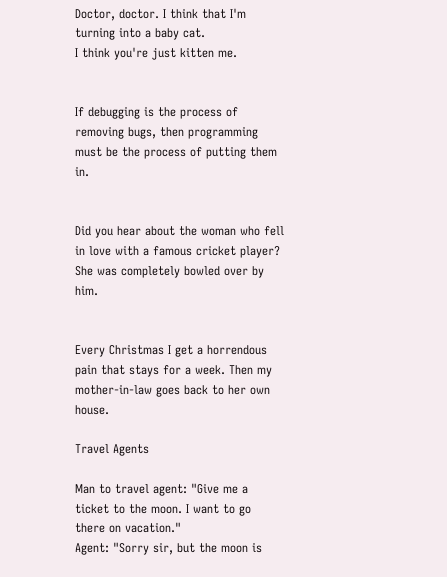Doctor, doctor. I think that I'm turning into a baby cat.
I think you're just kitten me.


If debugging is the process of removing bugs, then programming must be the process of putting them in.


Did you hear about the woman who fell in love with a famous cricket player?
She was completely bowled over by him.


Every Christmas I get a horrendous pain that stays for a week. Then my mother-in-law goes back to her own house.

Travel Agents

Man to travel agent: "Give me a ticket to the moon. I want to go there on vacation."
Agent: "Sorry sir, but the moon is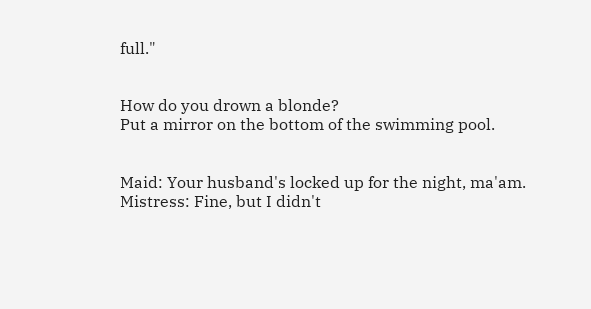full."


How do you drown a blonde?
Put a mirror on the bottom of the swimming pool.


Maid: Your husband's locked up for the night, ma'am.
Mistress: Fine, but I didn't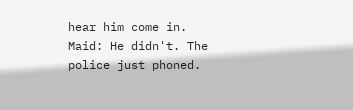hear him come in.
Maid: He didn't. The police just phoned.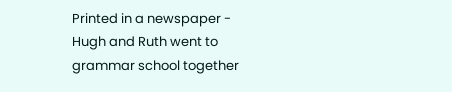Printed in a newspaper - Hugh and Ruth went to grammar school together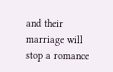and their marriage will stop a romance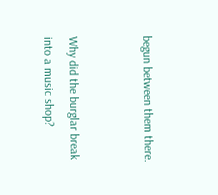begun between them there.


Why did the burglar break into a music shop?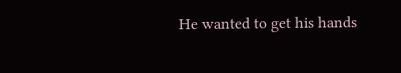He wanted to get his hands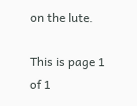on the lute.

This is page 1 of 1